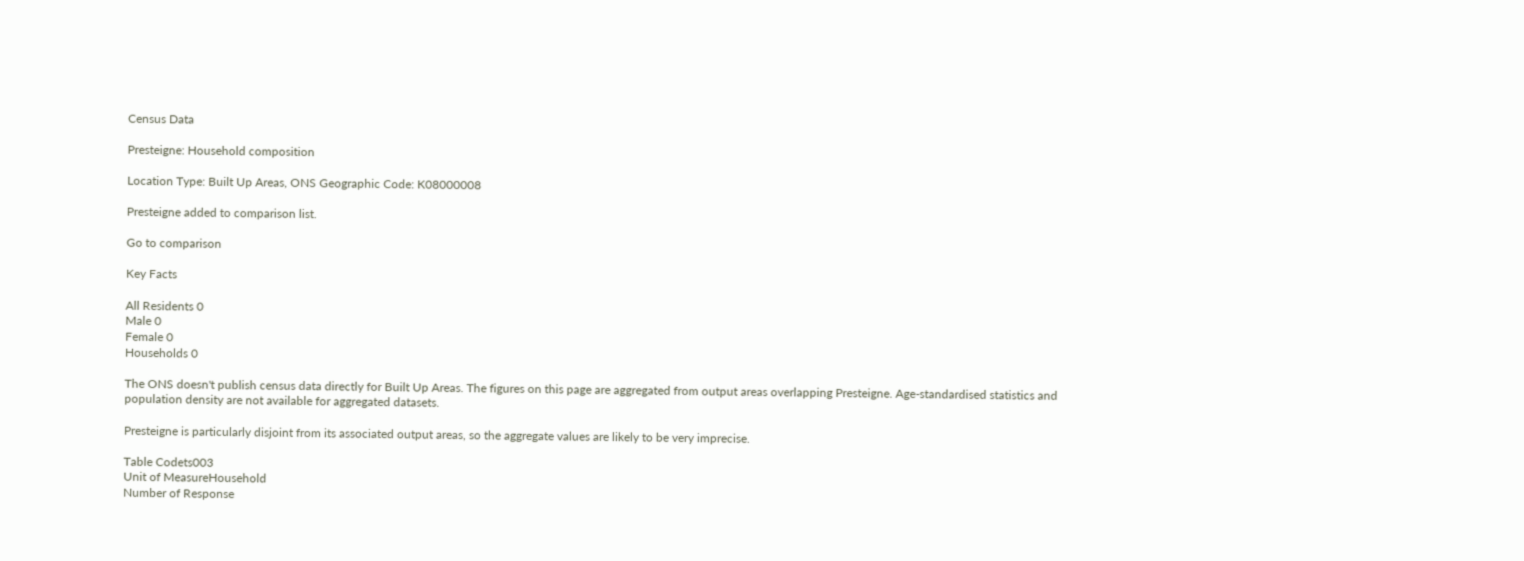Census Data

Presteigne: Household composition

Location Type: Built Up Areas, ONS Geographic Code: K08000008

Presteigne added to comparison list.

Go to comparison

Key Facts

All Residents 0
Male 0
Female 0
Households 0

The ONS doesn't publish census data directly for Built Up Areas. The figures on this page are aggregated from output areas overlapping Presteigne. Age-standardised statistics and population density are not available for aggregated datasets.

Presteigne is particularly disjoint from its associated output areas, so the aggregate values are likely to be very imprecise.

Table Codets003
Unit of MeasureHousehold
Number of Response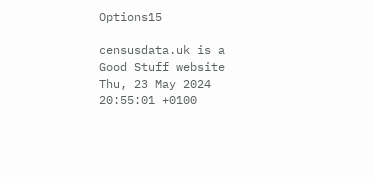Options15

censusdata.uk is a Good Stuff website Thu, 23 May 2024 20:55:01 +0100